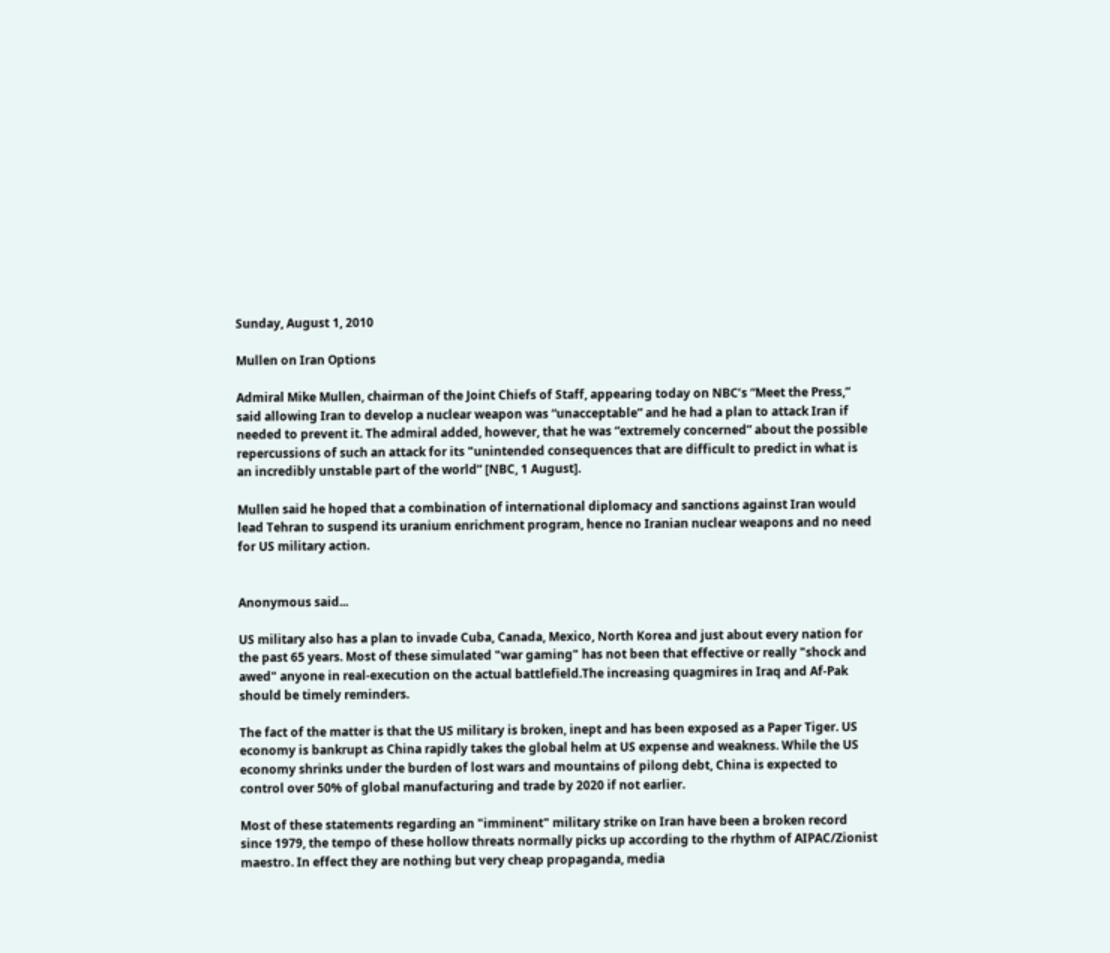Sunday, August 1, 2010

Mullen on Iran Options

Admiral Mike Mullen, chairman of the Joint Chiefs of Staff, appearing today on NBC’s “Meet the Press,” said allowing Iran to develop a nuclear weapon was “unacceptable” and he had a plan to attack Iran if needed to prevent it. The admiral added, however, that he was “extremely concerned” about the possible repercussions of such an attack for its "unintended consequences that are difficult to predict in what is an incredibly unstable part of the world” [NBC, 1 August].

Mullen said he hoped that a combination of international diplomacy and sanctions against Iran would lead Tehran to suspend its uranium enrichment program, hence no Iranian nuclear weapons and no need for US military action.


Anonymous said...

US military also has a plan to invade Cuba, Canada, Mexico, North Korea and just about every nation for the past 65 years. Most of these simulated "war gaming" has not been that effective or really "shock and awed" anyone in real-execution on the actual battlefield.The increasing quagmires in Iraq and Af-Pak should be timely reminders.

The fact of the matter is that the US military is broken, inept and has been exposed as a Paper Tiger. US economy is bankrupt as China rapidly takes the global helm at US expense and weakness. While the US economy shrinks under the burden of lost wars and mountains of pilong debt, China is expected to control over 50% of global manufacturing and trade by 2020 if not earlier.

Most of these statements regarding an "imminent" military strike on Iran have been a broken record since 1979, the tempo of these hollow threats normally picks up according to the rhythm of AIPAC/Zionist maestro. In effect they are nothing but very cheap propaganda, media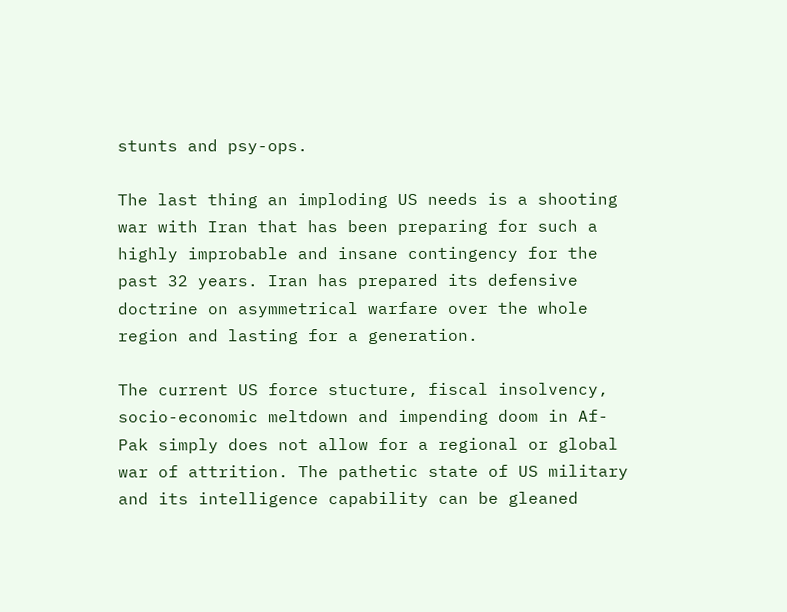stunts and psy-ops.

The last thing an imploding US needs is a shooting war with Iran that has been preparing for such a highly improbable and insane contingency for the past 32 years. Iran has prepared its defensive doctrine on asymmetrical warfare over the whole region and lasting for a generation.

The current US force stucture, fiscal insolvency, socio-economic meltdown and impending doom in Af-Pak simply does not allow for a regional or global war of attrition. The pathetic state of US military and its intelligence capability can be gleaned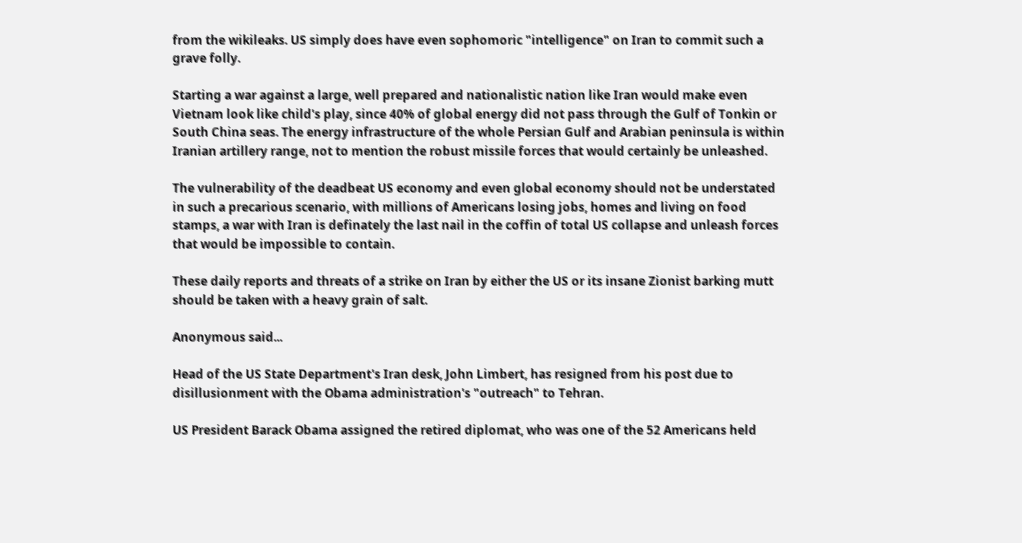from the wikileaks. US simply does have even sophomoric "intelligence" on Iran to commit such a grave folly.

Starting a war against a large, well prepared and nationalistic nation like Iran would make even Vietnam look like child's play, since 40% of global energy did not pass through the Gulf of Tonkin or South China seas. The energy infrastructure of the whole Persian Gulf and Arabian peninsula is within Iranian artillery range, not to mention the robust missile forces that would certainly be unleashed.

The vulnerability of the deadbeat US economy and even global economy should not be understated in such a precarious scenario, with millions of Americans losing jobs, homes and living on food stamps, a war with Iran is definately the last nail in the coffin of total US collapse and unleash forces that would be impossible to contain.

These daily reports and threats of a strike on Iran by either the US or its insane Zionist barking mutt should be taken with a heavy grain of salt.

Anonymous said...

Head of the US State Department's Iran desk, John Limbert, has resigned from his post due to disillusionment with the Obama administration's "outreach" to Tehran.

US President Barack Obama assigned the retired diplomat, who was one of the 52 Americans held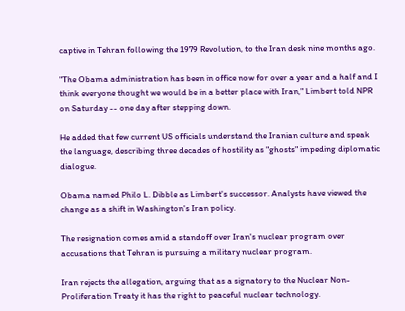captive in Tehran following the 1979 Revolution, to the Iran desk nine months ago.

"The Obama administration has been in office now for over a year and a half and I think everyone thought we would be in a better place with Iran," Limbert told NPR on Saturday -- one day after stepping down.

He added that few current US officials understand the Iranian culture and speak the language, describing three decades of hostility as "ghosts" impeding diplomatic dialogue.

Obama named Philo L. Dibble as Limbert's successor. Analysts have viewed the change as a shift in Washington's Iran policy.

The resignation comes amid a standoff over Iran's nuclear program over accusations that Tehran is pursuing a military nuclear program.

Iran rejects the allegation, arguing that as a signatory to the Nuclear Non-Proliferation Treaty it has the right to peaceful nuclear technology.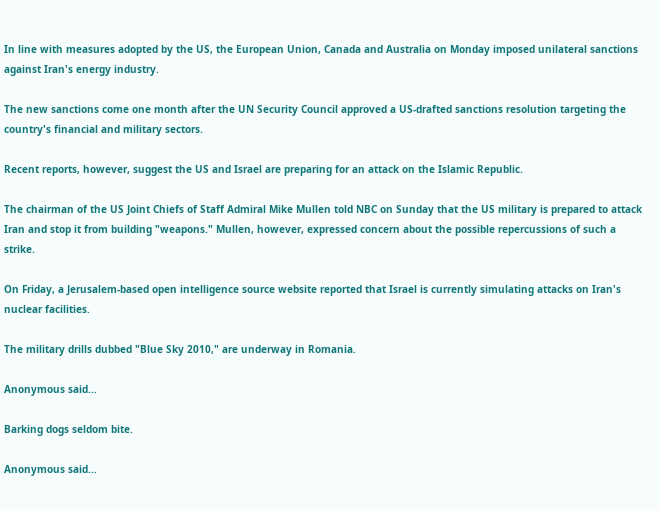In line with measures adopted by the US, the European Union, Canada and Australia on Monday imposed unilateral sanctions against Iran's energy industry.

The new sanctions come one month after the UN Security Council approved a US-drafted sanctions resolution targeting the country's financial and military sectors.

Recent reports, however, suggest the US and Israel are preparing for an attack on the Islamic Republic.

The chairman of the US Joint Chiefs of Staff Admiral Mike Mullen told NBC on Sunday that the US military is prepared to attack Iran and stop it from building "weapons." Mullen, however, expressed concern about the possible repercussions of such a strike.

On Friday, a Jerusalem-based open intelligence source website reported that Israel is currently simulating attacks on Iran's nuclear facilities.

The military drills dubbed "Blue Sky 2010," are underway in Romania.

Anonymous said...

Barking dogs seldom bite.

Anonymous said...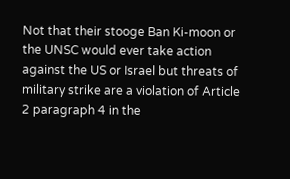Not that their stooge Ban Ki-moon or the UNSC would ever take action against the US or Israel but threats of military strike are a violation of Article 2 paragraph 4 in the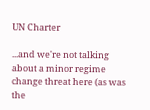UN Charter

...and we're not talking about a minor regime change threat here (as was the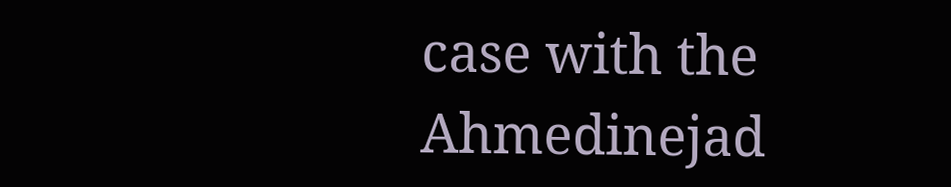case with the Ahmedinejad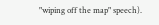"wiping off the map" speech).